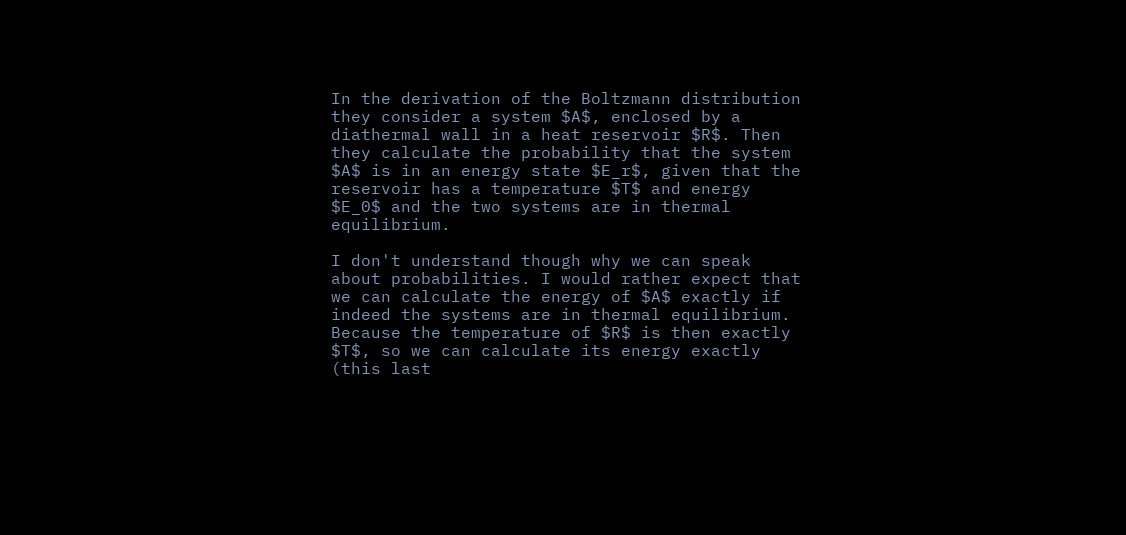In the derivation of the Boltzmann distribution they consider a system $A$, enclosed by a diathermal wall in a heat reservoir $R$. Then they calculate the probability that the system $A$ is in an energy state $E_r$, given that the reservoir has a temperature $T$ and energy $E_0$ and the two systems are in thermal equilibrium.

I don't understand though why we can speak about probabilities. I would rather expect that we can calculate the energy of $A$ exactly if indeed the systems are in thermal equilibrium. Because the temperature of $R$ is then exactly $T$, so we can calculate its energy exactly (this last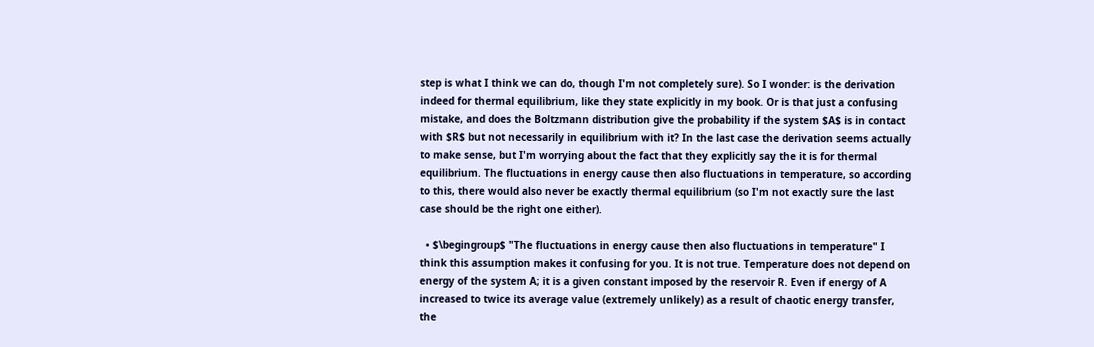step is what I think we can do, though I'm not completely sure). So I wonder: is the derivation indeed for thermal equilibrium, like they state explicitly in my book. Or is that just a confusing mistake, and does the Boltzmann distribution give the probability if the system $A$ is in contact with $R$ but not necessarily in equilibrium with it? In the last case the derivation seems actually to make sense, but I'm worrying about the fact that they explicitly say the it is for thermal equilibrium. The fluctuations in energy cause then also fluctuations in temperature, so according to this, there would also never be exactly thermal equilibrium (so I'm not exactly sure the last case should be the right one either).

  • $\begingroup$ "The fluctuations in energy cause then also fluctuations in temperature" I think this assumption makes it confusing for you. It is not true. Temperature does not depend on energy of the system A; it is a given constant imposed by the reservoir R. Even if energy of A increased to twice its average value (extremely unlikely) as a result of chaotic energy transfer, the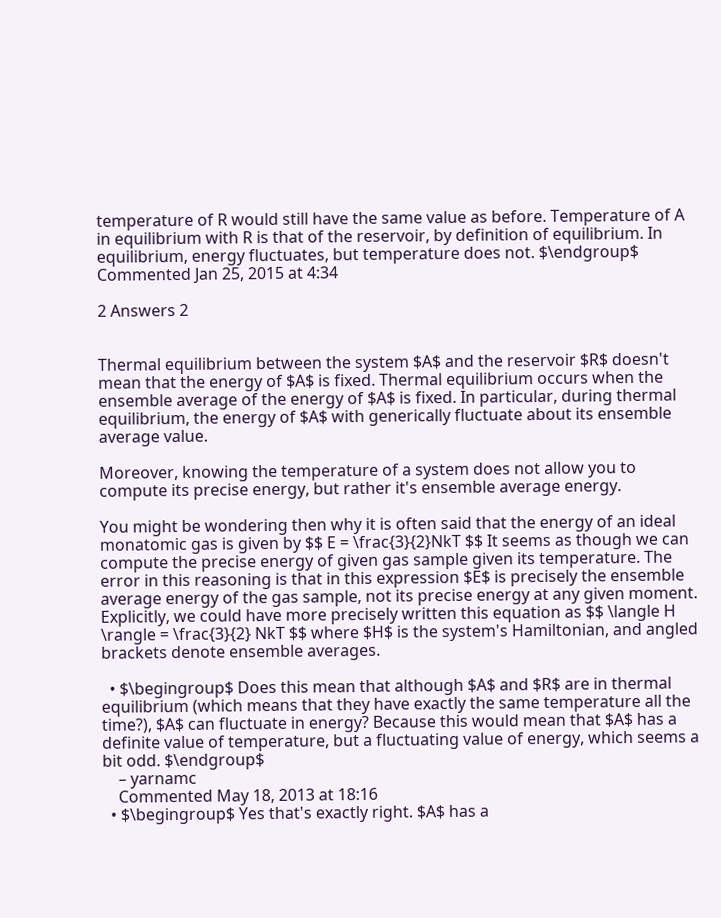temperature of R would still have the same value as before. Temperature of A in equilibrium with R is that of the reservoir, by definition of equilibrium. In equilibrium, energy fluctuates, but temperature does not. $\endgroup$ Commented Jan 25, 2015 at 4:34

2 Answers 2


Thermal equilibrium between the system $A$ and the reservoir $R$ doesn't mean that the energy of $A$ is fixed. Thermal equilibrium occurs when the ensemble average of the energy of $A$ is fixed. In particular, during thermal equilibrium, the energy of $A$ with generically fluctuate about its ensemble average value.

Moreover, knowing the temperature of a system does not allow you to compute its precise energy, but rather it's ensemble average energy.

You might be wondering then why it is often said that the energy of an ideal monatomic gas is given by $$ E = \frac{3}{2}NkT $$ It seems as though we can compute the precise energy of given gas sample given its temperature. The error in this reasoning is that in this expression $E$ is precisely the ensemble average energy of the gas sample, not its precise energy at any given moment. Explicitly, we could have more precisely written this equation as $$ \langle H \rangle = \frac{3}{2} NkT $$ where $H$ is the system's Hamiltonian, and angled brackets denote ensemble averages.

  • $\begingroup$ Does this mean that although $A$ and $R$ are in thermal equilibrium (which means that they have exactly the same temperature all the time?), $A$ can fluctuate in energy? Because this would mean that $A$ has a definite value of temperature, but a fluctuating value of energy, which seems a bit odd. $\endgroup$
    – yarnamc
    Commented May 18, 2013 at 18:16
  • $\begingroup$ Yes that's exactly right. $A$ has a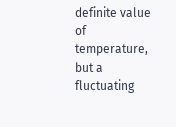definite value of temperature, but a fluctuating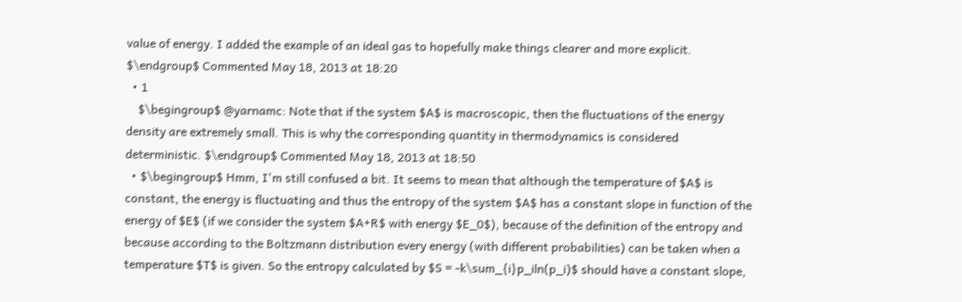value of energy. I added the example of an ideal gas to hopefully make things clearer and more explicit. $\endgroup$ Commented May 18, 2013 at 18:20
  • 1
    $\begingroup$ @yarnamc: Note that if the system $A$ is macroscopic, then the fluctuations of the energy density are extremely small. This is why the corresponding quantity in thermodynamics is considered deterministic. $\endgroup$ Commented May 18, 2013 at 18:50
  • $\begingroup$ Hmm, I'm still confused a bit. It seems to mean that although the temperature of $A$ is constant, the energy is fluctuating and thus the entropy of the system $A$ has a constant slope in function of the energy of $E$ (if we consider the system $A+R$ with energy $E_0$), because of the definition of the entropy and because according to the Boltzmann distribution every energy (with different probabilities) can be taken when a temperature $T$ is given. So the entropy calculated by $S = -k\sum_{i}p_iln(p_i)$ should have a constant slope,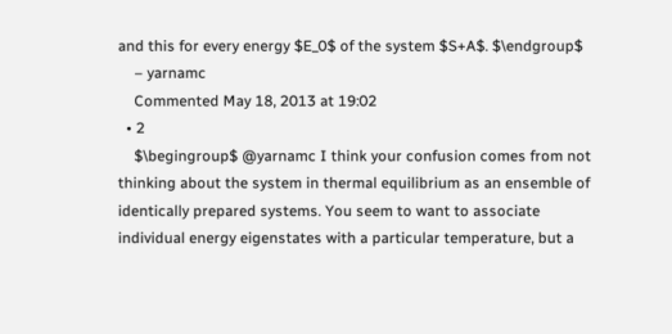and this for every energy $E_0$ of the system $S+A$. $\endgroup$
    – yarnamc
    Commented May 18, 2013 at 19:02
  • 2
    $\begingroup$ @yarnamc I think your confusion comes from not thinking about the system in thermal equilibrium as an ensemble of identically prepared systems. You seem to want to associate individual energy eigenstates with a particular temperature, but a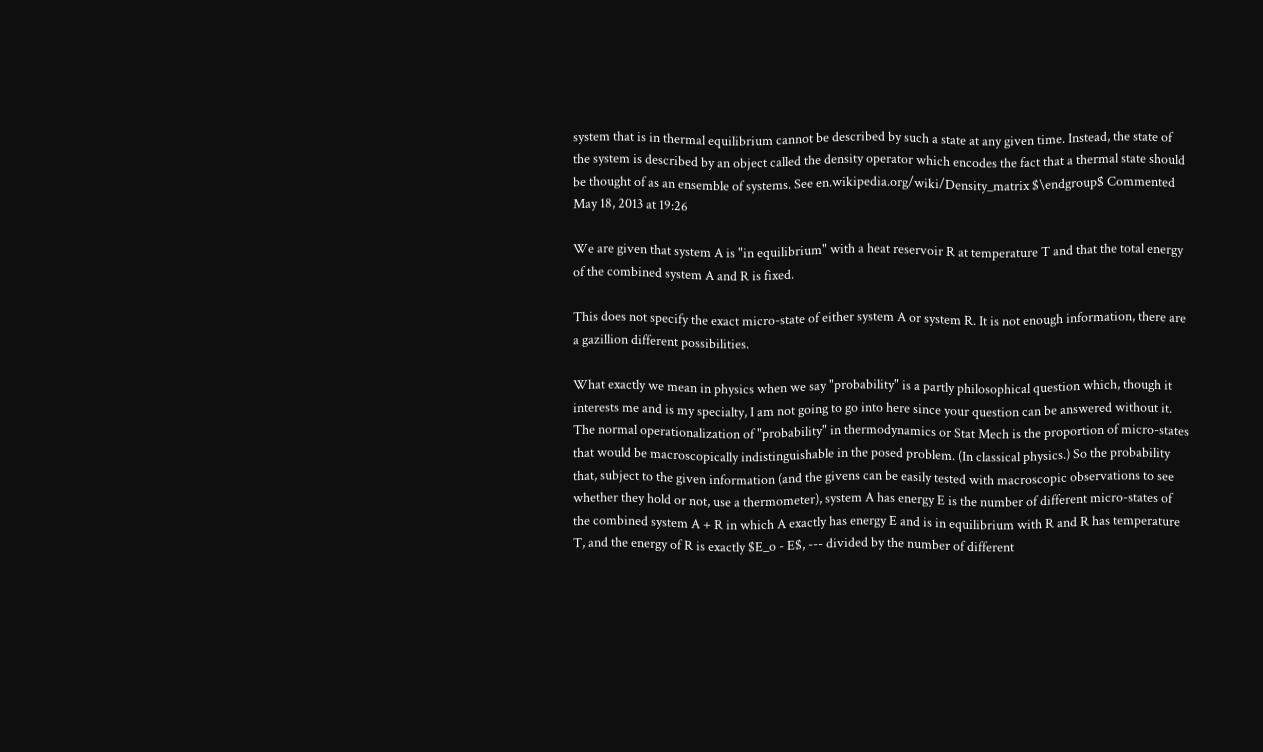system that is in thermal equilibrium cannot be described by such a state at any given time. Instead, the state of the system is described by an object called the density operator which encodes the fact that a thermal state should be thought of as an ensemble of systems. See en.wikipedia.org/wiki/Density_matrix $\endgroup$ Commented May 18, 2013 at 19:26

We are given that system A is "in equilibrium" with a heat reservoir R at temperature T and that the total energy of the combined system A and R is fixed.

This does not specify the exact micro-state of either system A or system R. It is not enough information, there are a gazillion different possibilities.

What exactly we mean in physics when we say "probability" is a partly philosophical question which, though it interests me and is my specialty, I am not going to go into here since your question can be answered without it. The normal operationalization of "probability" in thermodynamics or Stat Mech is the proportion of micro-states that would be macroscopically indistinguishable in the posed problem. (In classical physics.) So the probability that, subject to the given information (and the givens can be easily tested with macroscopic observations to see whether they hold or not, use a thermometer), system A has energy E is the number of different micro-states of the combined system A + R in which A exactly has energy E and is in equilibrium with R and R has temperature T, and the energy of R is exactly $E_o - E$, --- divided by the number of different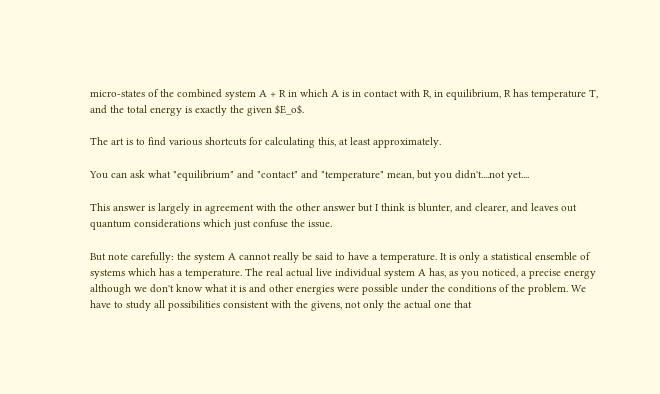micro-states of the combined system A + R in which A is in contact with R, in equilibrium, R has temperature T, and the total energy is exactly the given $E_o$.

The art is to find various shortcuts for calculating this, at least approximately.

You can ask what "equilibrium" and "contact" and "temperature" mean, but you didn't....not yet....

This answer is largely in agreement with the other answer but I think is blunter, and clearer, and leaves out quantum considerations which just confuse the issue.

But note carefully: the system A cannot really be said to have a temperature. It is only a statistical ensemble of systems which has a temperature. The real actual live individual system A has, as you noticed, a precise energy although we don't know what it is and other energies were possible under the conditions of the problem. We have to study all possibilities consistent with the givens, not only the actual one that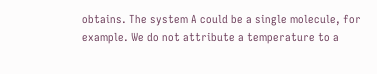obtains. The system A could be a single molecule, for example. We do not attribute a temperature to a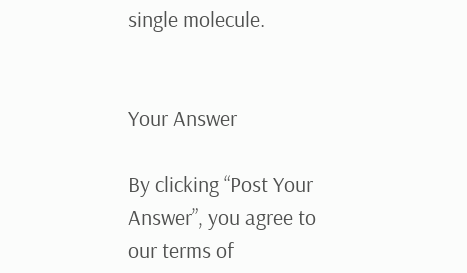single molecule.


Your Answer

By clicking “Post Your Answer”, you agree to our terms of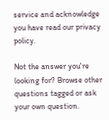service and acknowledge you have read our privacy policy.

Not the answer you're looking for? Browse other questions tagged or ask your own question.